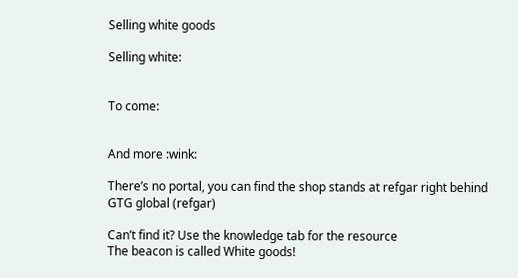Selling white goods

Selling white:


To come:


And more :wink:

There’s no portal, you can find the shop stands at refgar right behind GTG global (refgar)

Can’t find it? Use the knowledge tab for the resource
The beacon is called White goods!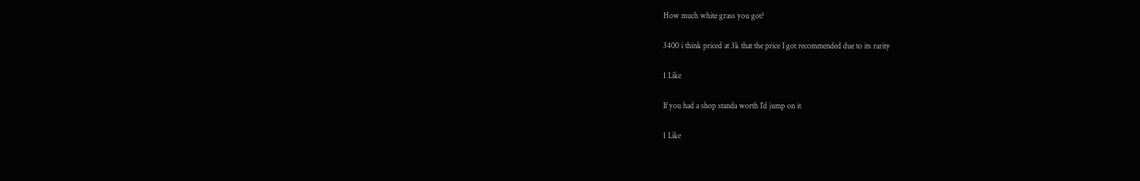How much white grass you got?

3400 i think priced at 3k that the price I got recommended due to its rarity

1 Like

If you had a shop standa worth I’d jump on it

1 Like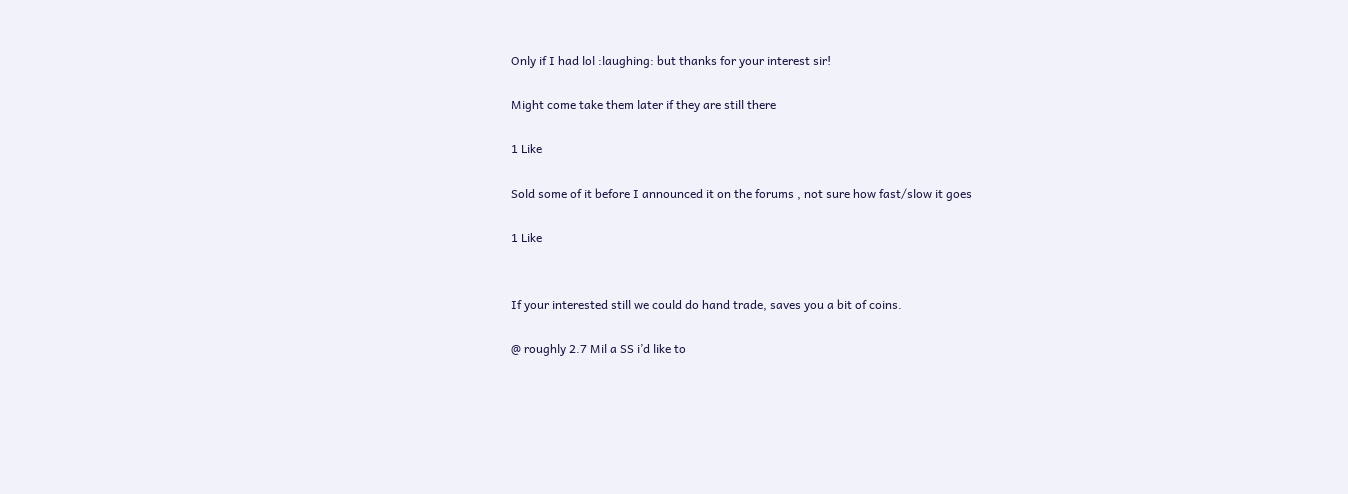Only if I had lol :laughing: but thanks for your interest sir!

Might come take them later if they are still there

1 Like

Sold some of it before I announced it on the forums , not sure how fast/slow it goes

1 Like


If your interested still we could do hand trade, saves you a bit of coins.

@ roughly 2.7 Mil a SS i’d like to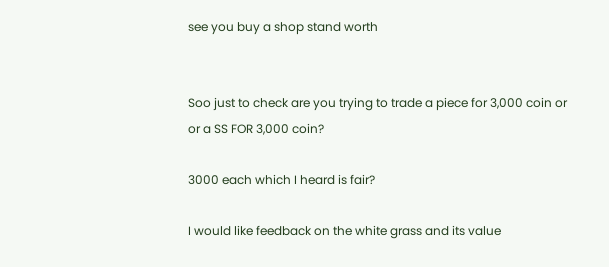see you buy a shop stand worth


Soo just to check are you trying to trade a piece for 3,000 coin or or a SS FOR 3,000 coin?

3000 each which I heard is fair?

I would like feedback on the white grass and its value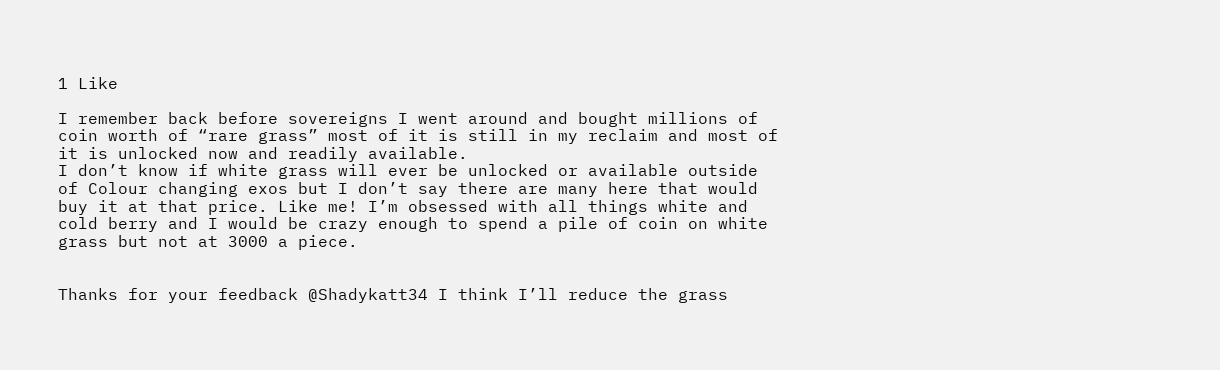1 Like

I remember back before sovereigns I went around and bought millions of coin worth of “rare grass” most of it is still in my reclaim and most of it is unlocked now and readily available.
I don’t know if white grass will ever be unlocked or available outside of Colour changing exos but I don’t say there are many here that would buy it at that price. Like me! I’m obsessed with all things white and cold berry and I would be crazy enough to spend a pile of coin on white grass but not at 3000 a piece.


Thanks for your feedback @Shadykatt34 I think I’ll reduce the grass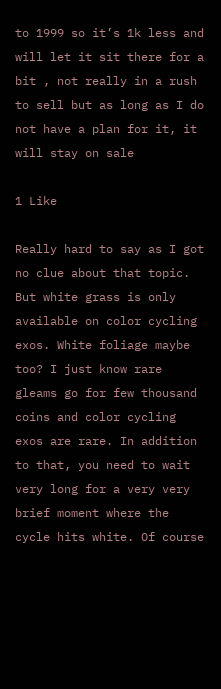to 1999 so it’s 1k less and will let it sit there for a bit , not really in a rush to sell but as long as I do not have a plan for it, it will stay on sale

1 Like

Really hard to say as I got no clue about that topic. But white grass is only available on color cycling exos. White foliage maybe too? I just know rare gleams go for few thousand coins and color cycling exos are rare. In addition to that, you need to wait very long for a very very brief moment where the cycle hits white. Of course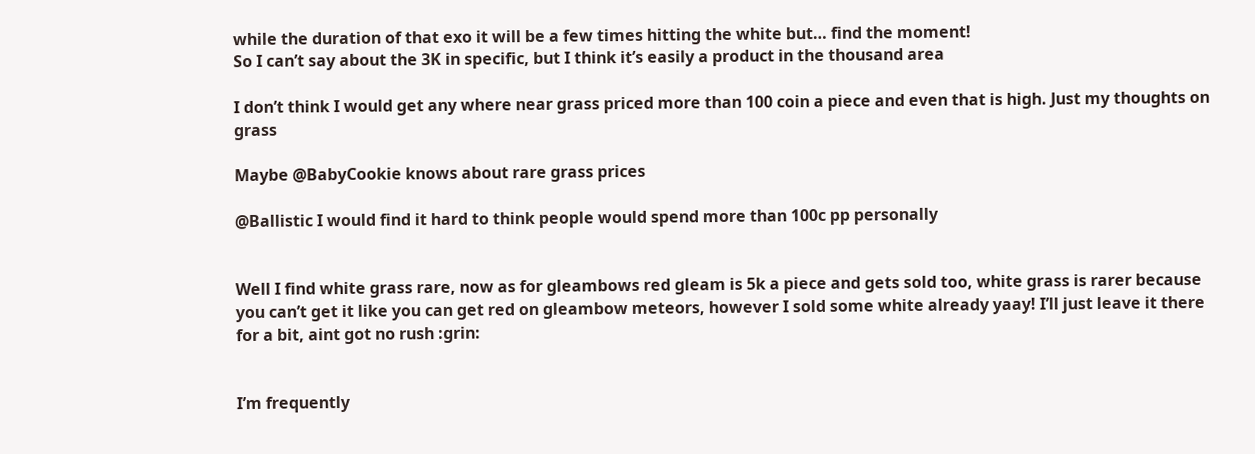while the duration of that exo it will be a few times hitting the white but… find the moment!
So I can’t say about the 3K in specific, but I think it’s easily a product in the thousand area

I don’t think I would get any where near grass priced more than 100 coin a piece and even that is high. Just my thoughts on grass

Maybe @BabyCookie knows about rare grass prices

@Ballistic I would find it hard to think people would spend more than 100c pp personally


Well I find white grass rare, now as for gleambows red gleam is 5k a piece and gets sold too, white grass is rarer because you can’t get it like you can get red on gleambow meteors, however I sold some white already yaay! I’ll just leave it there for a bit, aint got no rush :grin:


I’m frequently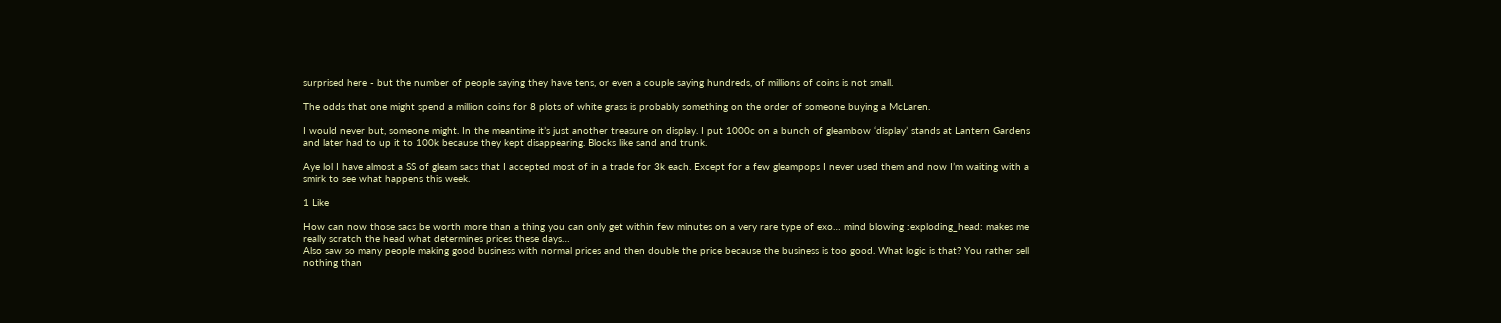surprised here - but the number of people saying they have tens, or even a couple saying hundreds, of millions of coins is not small.

The odds that one might spend a million coins for 8 plots of white grass is probably something on the order of someone buying a McLaren.

I would never but, someone might. In the meantime it’s just another treasure on display. I put 1000c on a bunch of gleambow ‘display’ stands at Lantern Gardens and later had to up it to 100k because they kept disappearing. Blocks like sand and trunk.

Aye lol I have almost a SS of gleam sacs that I accepted most of in a trade for 3k each. Except for a few gleampops I never used them and now I’m waiting with a smirk to see what happens this week.

1 Like

How can now those sacs be worth more than a thing you can only get within few minutes on a very rare type of exo… mind blowing :exploding_head: makes me really scratch the head what determines prices these days…
Also saw so many people making good business with normal prices and then double the price because the business is too good. What logic is that? You rather sell nothing than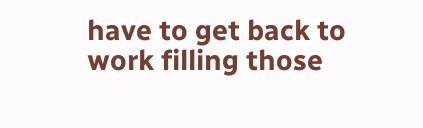have to get back to work filling those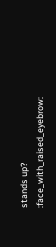stands up? :face_with_raised_eyebrow: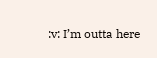:v: I’m outta here